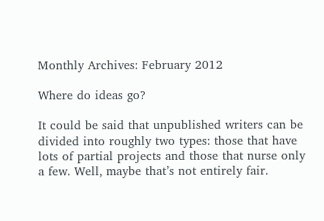Monthly Archives: February 2012

Where do ideas go?

It could be said that unpublished writers can be divided into roughly two types: those that have lots of partial projects and those that nurse only a few. Well, maybe that’s not entirely fair.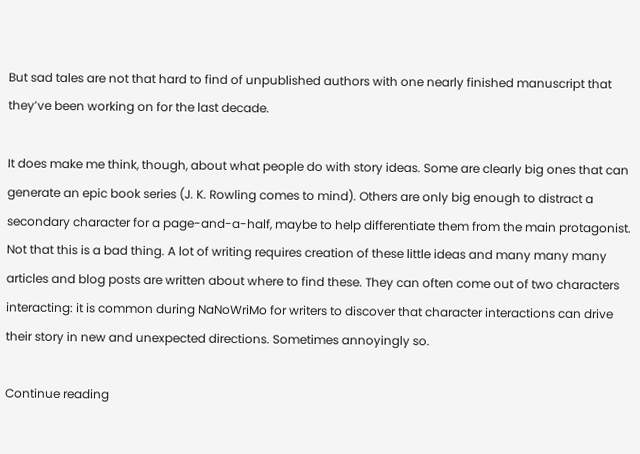But sad tales are not that hard to find of unpublished authors with one nearly finished manuscript that they’ve been working on for the last decade.

It does make me think, though, about what people do with story ideas. Some are clearly big ones that can generate an epic book series (J. K. Rowling comes to mind). Others are only big enough to distract a secondary character for a page-and-a-half, maybe to help differentiate them from the main protagonist. Not that this is a bad thing. A lot of writing requires creation of these little ideas and many many many articles and blog posts are written about where to find these. They can often come out of two characters interacting: it is common during NaNoWriMo for writers to discover that character interactions can drive their story in new and unexpected directions. Sometimes annoyingly so.

Continue reading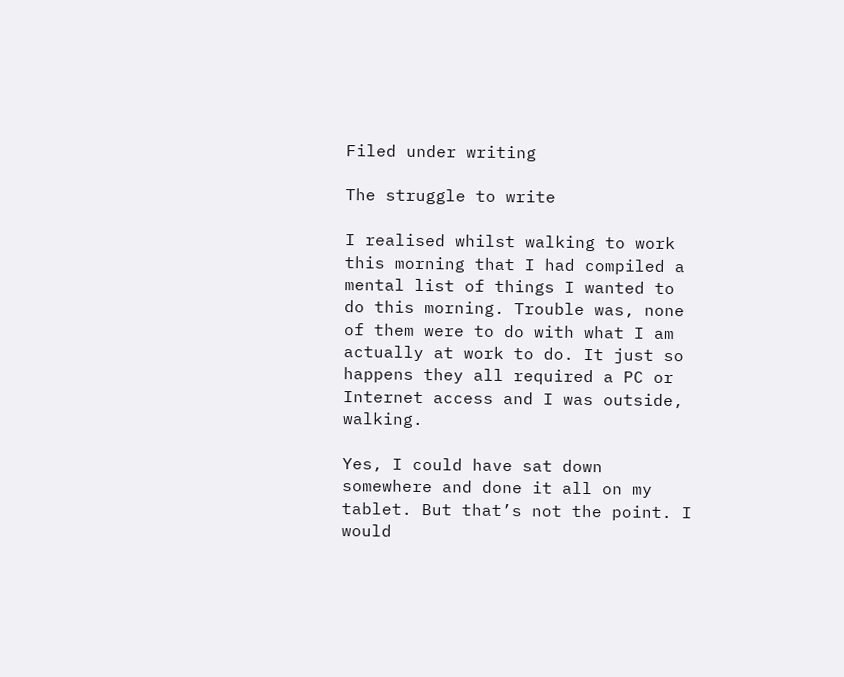Filed under writing

The struggle to write

I realised whilst walking to work this morning that I had compiled a mental list of things I wanted to do this morning. Trouble was, none of them were to do with what I am actually at work to do. It just so happens they all required a PC or Internet access and I was outside, walking.

Yes, I could have sat down somewhere and done it all on my tablet. But that’s not the point. I would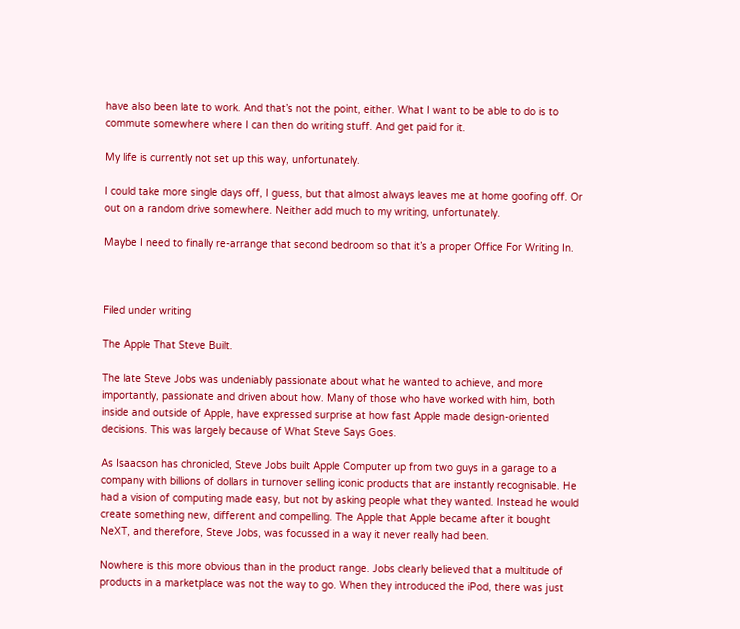have also been late to work. And that’s not the point, either. What I want to be able to do is to commute somewhere where I can then do writing stuff. And get paid for it.

My life is currently not set up this way, unfortunately.

I could take more single days off, I guess, but that almost always leaves me at home goofing off. Or out on a random drive somewhere. Neither add much to my writing, unfortunately.

Maybe I need to finally re-arrange that second bedroom so that it’s a proper Office For Writing In.



Filed under writing

The Apple That Steve Built.

The late Steve Jobs was undeniably passionate about what he wanted to achieve, and more importantly, passionate and driven about how. Many of those who have worked with him, both inside and outside of Apple, have expressed surprise at how fast Apple made design-oriented decisions. This was largely because of What Steve Says Goes.

As Isaacson has chronicled, Steve Jobs built Apple Computer up from two guys in a garage to a company with billions of dollars in turnover selling iconic products that are instantly recognisable. He had a vision of computing made easy, but not by asking people what they wanted. Instead he would create something new, different and compelling. The Apple that Apple became after it bought NeXT, and therefore, Steve Jobs, was focussed in a way it never really had been.

Nowhere is this more obvious than in the product range. Jobs clearly believed that a multitude of products in a marketplace was not the way to go. When they introduced the iPod, there was just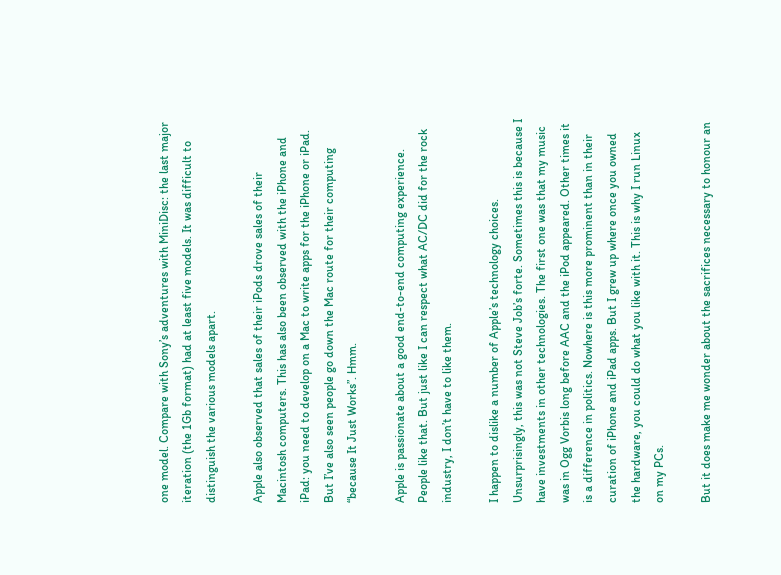one model. Compare with Sony’s adventures with MiniDisc: the last major iteration (the 1Gb format) had at least five models. It was difficult to distinguish the various models apart.

Apple also observed that sales of their iPods drove sales of their Macintosh computers. This has also been observed with the iPhone and iPad: you need to develop on a Mac to write apps for the iPhone or iPad. But I’ve also seen people go down the Mac route for their computing “because It Just Works”. Hmm.

Apple is passionate about a good end-to-end computing experience. People like that. But just like I can respect what AC/DC did for the rock industry, I don’t have to like them.

I happen to dislike a number of Apple’s technology choices. Unsurprisingly, this was not Steve Job’s forte. Sometimes this is because I have investments in other technologies. The first one was that my music was in Ogg Vorbis long before AAC and the iPod appeared. Other times it is a difference in politics. Nowhere is this more prominent than in their curation of iPhone and iPad apps. But I grew up where once you owned the hardware, you could do what you like with it. This is why I run Linux on my PCs.

But it does make me wonder about the sacrifices necessary to honour an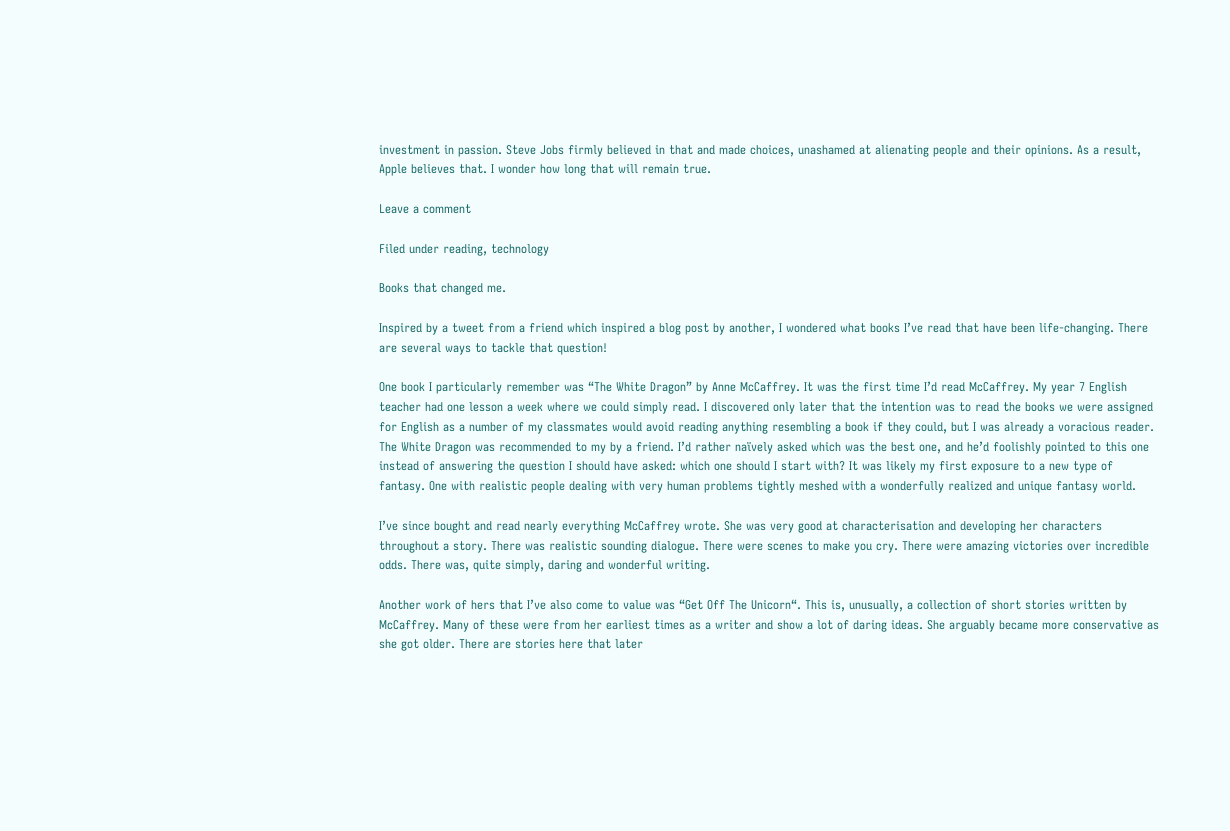investment in passion. Steve Jobs firmly believed in that and made choices, unashamed at alienating people and their opinions. As a result, Apple believes that. I wonder how long that will remain true.

Leave a comment

Filed under reading, technology

Books that changed me.

Inspired by a tweet from a friend which inspired a blog post by another, I wondered what books I’ve read that have been life-changing. There are several ways to tackle that question!

One book I particularly remember was “The White Dragon” by Anne McCaffrey. It was the first time I’d read McCaffrey. My year 7 English teacher had one lesson a week where we could simply read. I discovered only later that the intention was to read the books we were assigned for English as a number of my classmates would avoid reading anything resembling a book if they could, but I was already a voracious reader. The White Dragon was recommended to my by a friend. I’d rather naïvely asked which was the best one, and he’d foolishly pointed to this one instead of answering the question I should have asked: which one should I start with? It was likely my first exposure to a new type of fantasy. One with realistic people dealing with very human problems tightly meshed with a wonderfully realized and unique fantasy world.

I’ve since bought and read nearly everything McCaffrey wrote. She was very good at characterisation and developing her characters throughout a story. There was realistic sounding dialogue. There were scenes to make you cry. There were amazing victories over incredible odds. There was, quite simply, daring and wonderful writing.

Another work of hers that I’ve also come to value was “Get Off The Unicorn“. This is, unusually, a collection of short stories written by McCaffrey. Many of these were from her earliest times as a writer and show a lot of daring ideas. She arguably became more conservative as she got older. There are stories here that later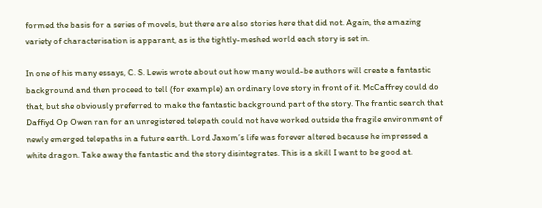formed the basis for a series of movels, but there are also stories here that did not. Again, the amazing variety of characterisation is apparant, as is the tightly-meshed world each story is set in.

In one of his many essays, C. S. Lewis wrote about out how many would-be authors will create a fantastic background and then proceed to tell (for example) an ordinary love story in front of it. McCaffrey could do that, but she obviously preferred to make the fantastic background part of the story. The frantic search that Daffiyd Op Owen ran for an unregistered telepath could not have worked outside the fragile environment of newly emerged telepaths in a future earth. Lord Jaxom’s life was forever altered because he impressed a white dragon. Take away the fantastic and the story disintegrates. This is a skill I want to be good at.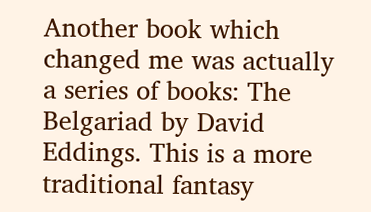Another book which changed me was actually a series of books: The Belgariad by David Eddings. This is a more traditional fantasy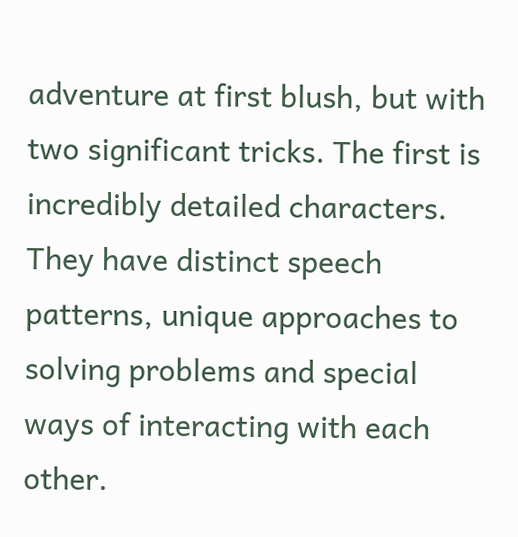adventure at first blush, but with two significant tricks. The first is incredibly detailed characters. They have distinct speech patterns, unique approaches to solving problems and special ways of interacting with each other.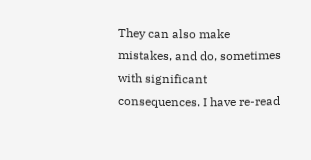They can also make mistakes, and do, sometimes with significant consequences. I have re-read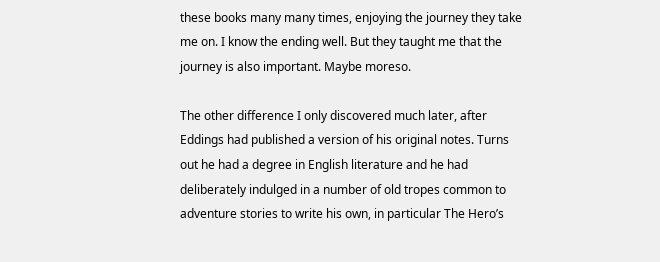these books many many times, enjoying the journey they take me on. I know the ending well. But they taught me that the journey is also important. Maybe moreso.

The other difference I only discovered much later, after Eddings had published a version of his original notes. Turns out he had a degree in English literature and he had deliberately indulged in a number of old tropes common to adventure stories to write his own, in particular The Hero’s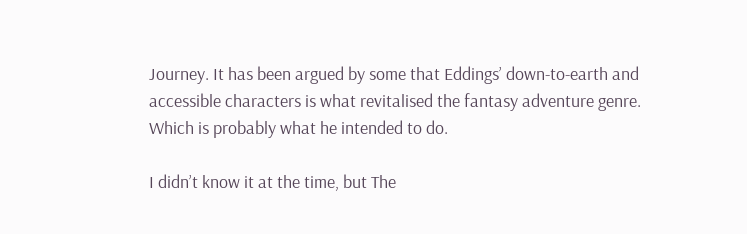Journey. It has been argued by some that Eddings’ down-to-earth and accessible characters is what revitalised the fantasy adventure genre. Which is probably what he intended to do.

I didn’t know it at the time, but The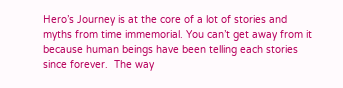Hero’s Journey is at the core of a lot of stories and myths from time immemorial. You can’t get away from it because human beings have been telling each stories since forever.  The way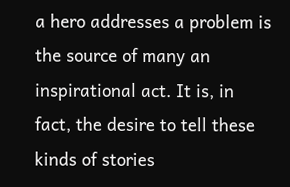a hero addresses a problem is the source of many an inspirational act. It is, in fact, the desire to tell these kinds of stories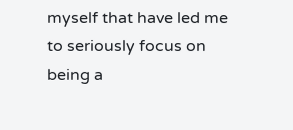myself that have led me to seriously focus on being a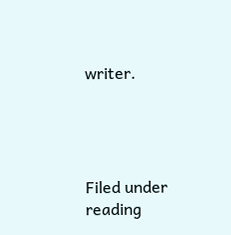writer.




Filed under reading